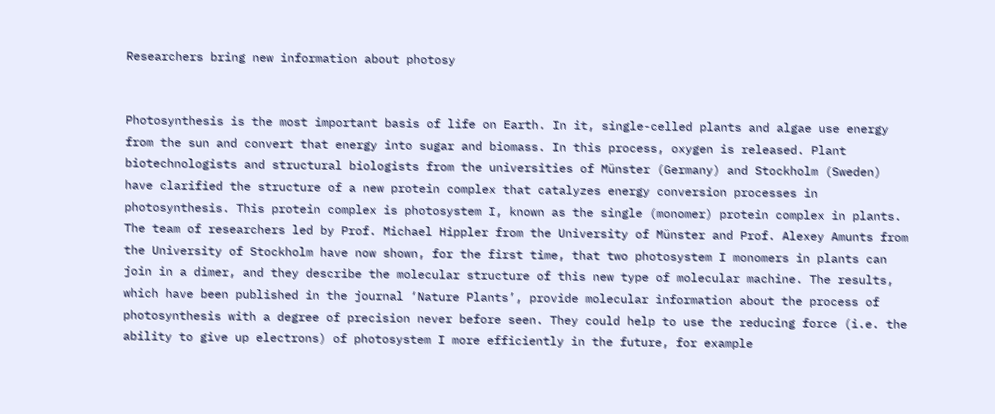Researchers bring new information about photosy


Photosynthesis is the most important basis of life on Earth. In it, single-celled plants and algae use energy from the sun and convert that energy into sugar and biomass. In this process, oxygen is released. Plant biotechnologists and structural biologists from the universities of Münster (Germany) and Stockholm (Sweden) have clarified the structure of a new protein complex that catalyzes energy conversion processes in photosynthesis. This protein complex is photosystem I, known as the single (monomer) protein complex in plants. The team of researchers led by Prof. Michael Hippler from the University of Münster and Prof. Alexey Amunts from the University of Stockholm have now shown, for the first time, that two photosystem I monomers in plants can join in a dimer, and they describe the molecular structure of this new type of molecular machine. The results, which have been published in the journal ‘Nature Plants’, provide molecular information about the process of photosynthesis with a degree of precision never before seen. They could help to use the reducing force (i.e. the ability to give up electrons) of photosystem I more efficiently in the future, for example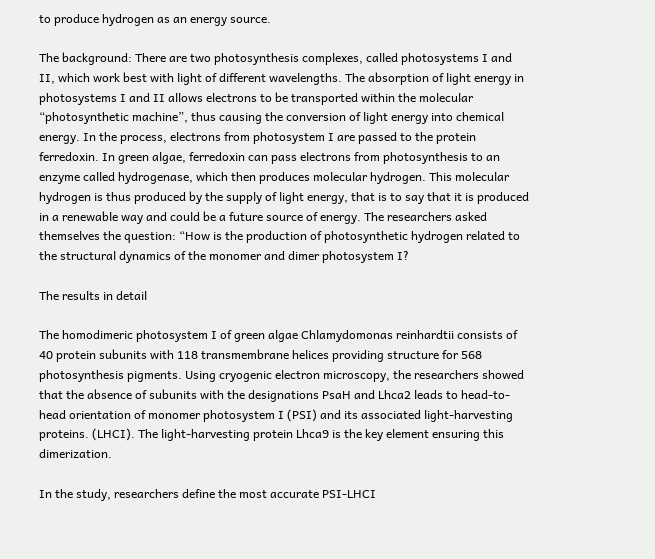to produce hydrogen as an energy source.

The background: There are two photosynthesis complexes, called photosystems I and II, which work best with light of different wavelengths. The absorption of light energy in photosystems I and II allows electrons to be transported within the molecular “photosynthetic machine”, thus causing the conversion of light energy into chemical energy. In the process, electrons from photosystem I are passed to the protein ferredoxin. In green algae, ferredoxin can pass electrons from photosynthesis to an enzyme called hydrogenase, which then produces molecular hydrogen. This molecular hydrogen is thus produced by the supply of light energy, that is to say that it is produced in a renewable way and could be a future source of energy. The researchers asked themselves the question: “How is the production of photosynthetic hydrogen related to the structural dynamics of the monomer and dimer photosystem I?

The results in detail

The homodimeric photosystem I of green algae Chlamydomonas reinhardtii consists of 40 protein subunits with 118 transmembrane helices providing structure for 568 photosynthesis pigments. Using cryogenic electron microscopy, the researchers showed that the absence of subunits with the designations PsaH and Lhca2 leads to head-to-head orientation of monomer photosystem I (PSI) and its associated light-harvesting proteins. (LHCI). The light-harvesting protein Lhca9 is the key element ensuring this dimerization.

In the study, researchers define the most accurate PSI-LHCI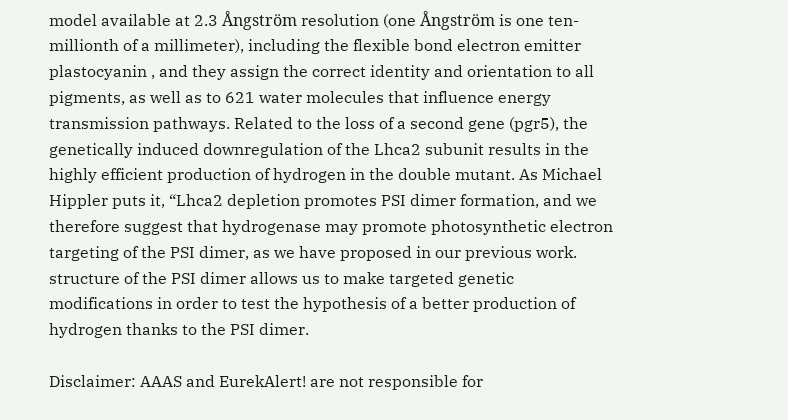model available at 2.3 Ångström resolution (one Ångström is one ten-millionth of a millimeter), including the flexible bond electron emitter plastocyanin , and they assign the correct identity and orientation to all pigments, as well as to 621 water molecules that influence energy transmission pathways. Related to the loss of a second gene (pgr5), the genetically induced downregulation of the Lhca2 subunit results in the highly efficient production of hydrogen in the double mutant. As Michael Hippler puts it, “Lhca2 depletion promotes PSI dimer formation, and we therefore suggest that hydrogenase may promote photosynthetic electron targeting of the PSI dimer, as we have proposed in our previous work. structure of the PSI dimer allows us to make targeted genetic modifications in order to test the hypothesis of a better production of hydrogen thanks to the PSI dimer.

Disclaimer: AAAS and EurekAlert! are not responsible for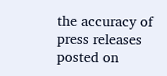the accuracy of press releases posted on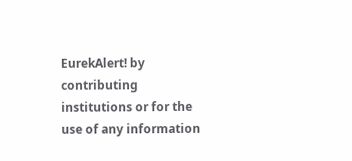EurekAlert! by contributing institutions or for the use of any information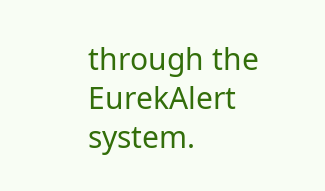through the EurekAlert system.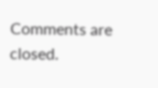Comments are closed.